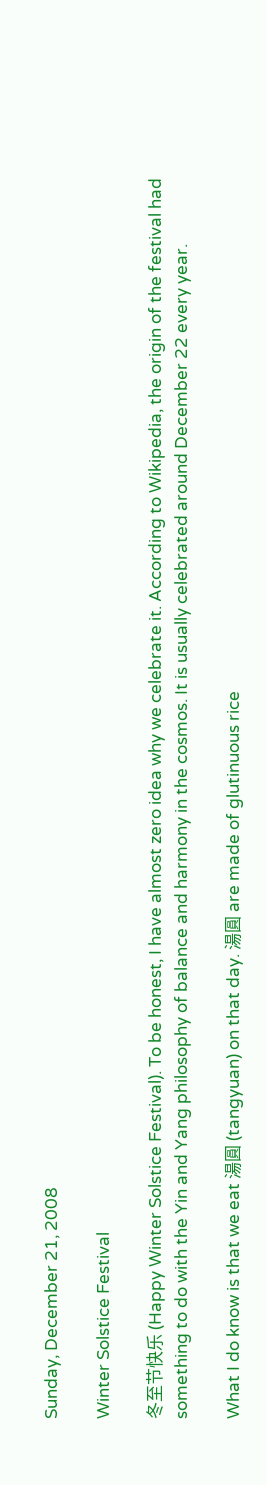Sunday, December 21, 2008

Winter Solstice Festival

冬至节快乐 (Happy Winter Solstice Festival). To be honest, I have almost zero idea why we celebrate it. According to Wikipedia, the origin of the festival had something to do with the Yin and Yang philosophy of balance and harmony in the cosmos. It is usually celebrated around December 22 every year.

What I do know is that we eat 湯圓 (tangyuan) on that day. 湯圓 are made of glutinuous rice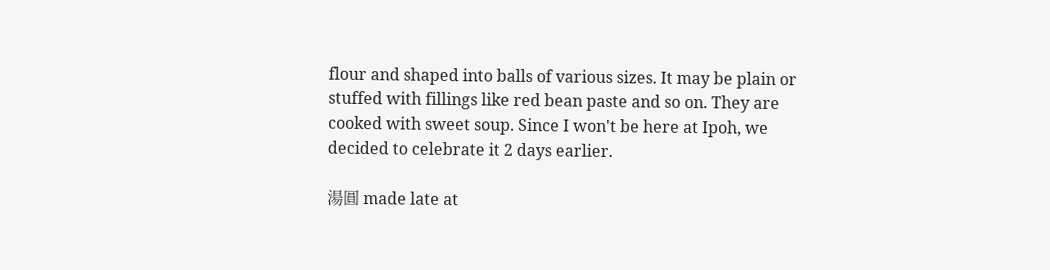flour and shaped into balls of various sizes. It may be plain or stuffed with fillings like red bean paste and so on. They are cooked with sweet soup. Since I won't be here at Ipoh, we decided to celebrate it 2 days earlier.

湯圓 made late at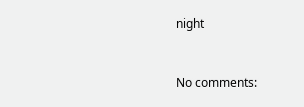night


No comments: